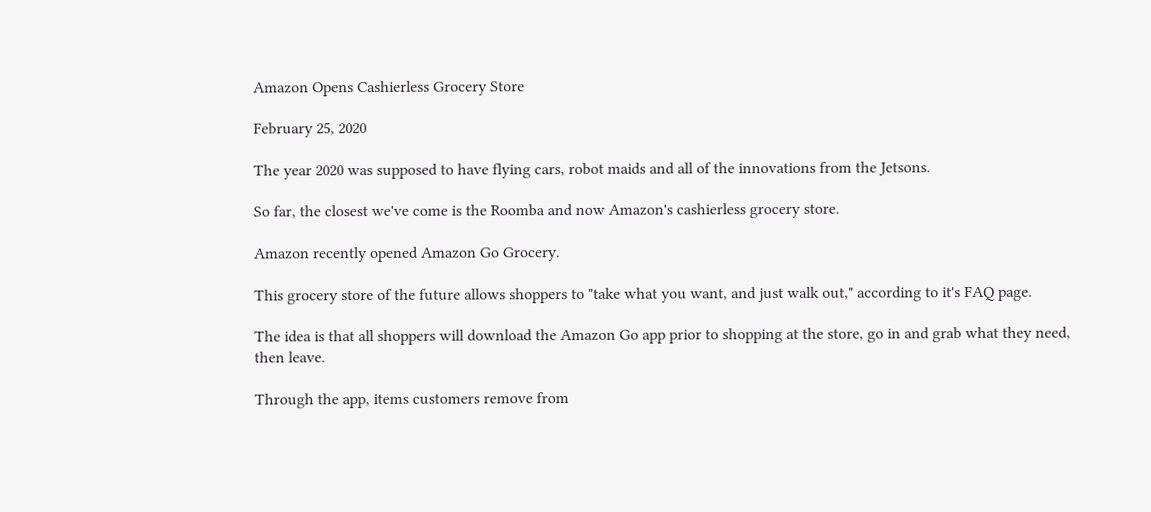Amazon Opens Cashierless Grocery Store

February 25, 2020

The year 2020 was supposed to have flying cars, robot maids and all of the innovations from the Jetsons.

So far, the closest we've come is the Roomba and now Amazon's cashierless grocery store.

Amazon recently opened Amazon Go Grocery.

This grocery store of the future allows shoppers to "take what you want, and just walk out," according to it's FAQ page.

The idea is that all shoppers will download the Amazon Go app prior to shopping at the store, go in and grab what they need, then leave.

Through the app, items customers remove from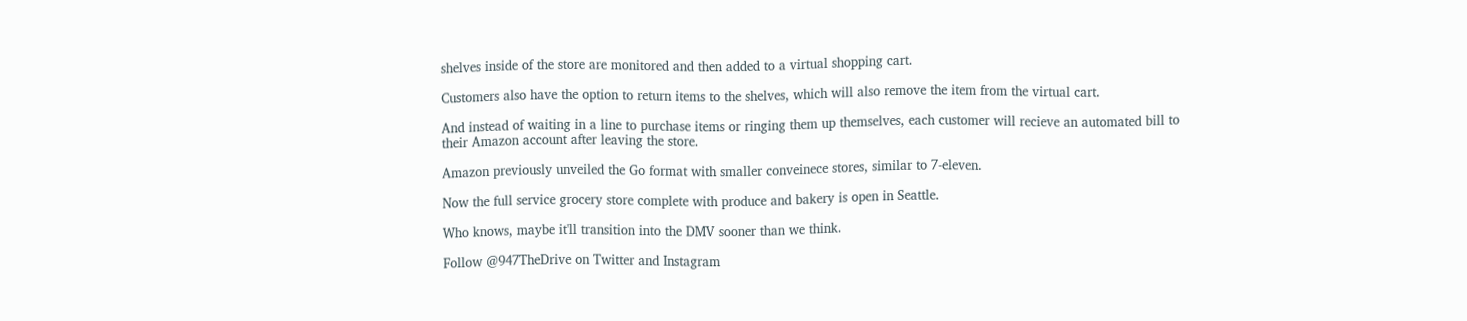shelves inside of the store are monitored and then added to a virtual shopping cart.

Customers also have the option to return items to the shelves, which will also remove the item from the virtual cart.

And instead of waiting in a line to purchase items or ringing them up themselves, each customer will recieve an automated bill to their Amazon account after leaving the store.

Amazon previously unveiled the Go format with smaller conveinece stores, similar to 7-eleven.

Now the full service grocery store complete with produce and bakery is open in Seattle.

Who knows, maybe it'll transition into the DMV sooner than we think.

Follow @947TheDrive on Twitter and Instagram